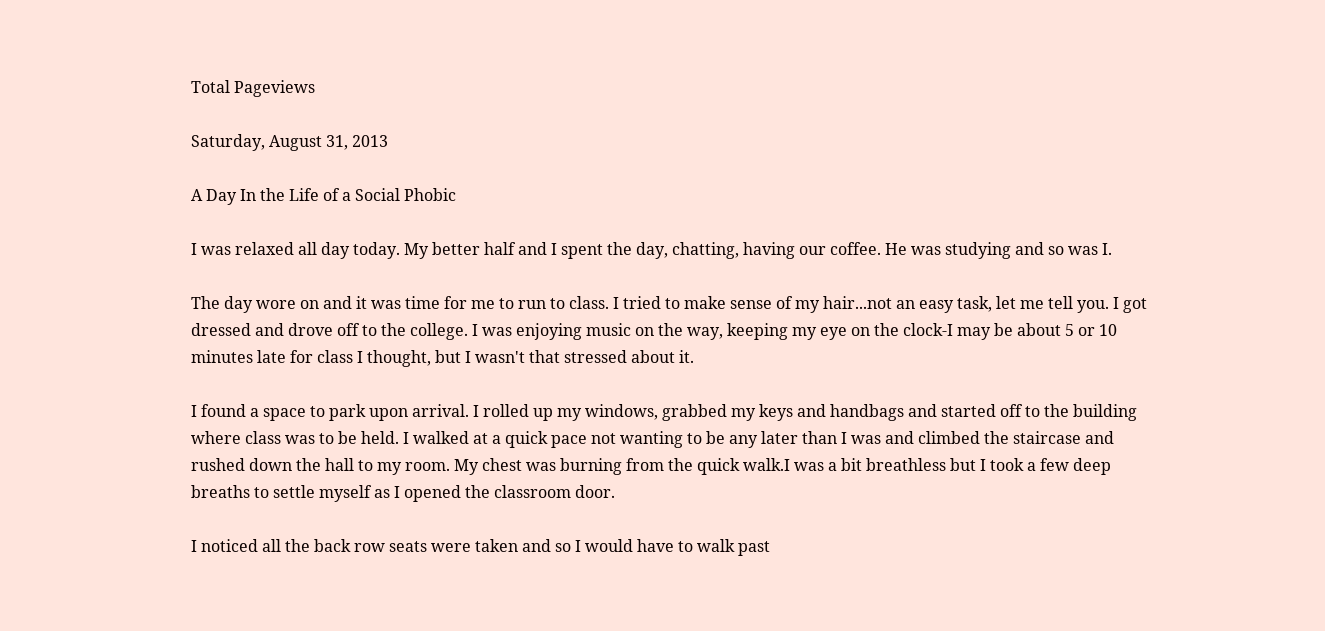Total Pageviews

Saturday, August 31, 2013

A Day In the Life of a Social Phobic

I was relaxed all day today. My better half and I spent the day, chatting, having our coffee. He was studying and so was I.

The day wore on and it was time for me to run to class. I tried to make sense of my hair...not an easy task, let me tell you. I got dressed and drove off to the college. I was enjoying music on the way, keeping my eye on the clock-I may be about 5 or 10 minutes late for class I thought, but I wasn't that stressed about it.

I found a space to park upon arrival. I rolled up my windows, grabbed my keys and handbags and started off to the building where class was to be held. I walked at a quick pace not wanting to be any later than I was and climbed the staircase and rushed down the hall to my room. My chest was burning from the quick walk.I was a bit breathless but I took a few deep breaths to settle myself as I opened the classroom door.

I noticed all the back row seats were taken and so I would have to walk past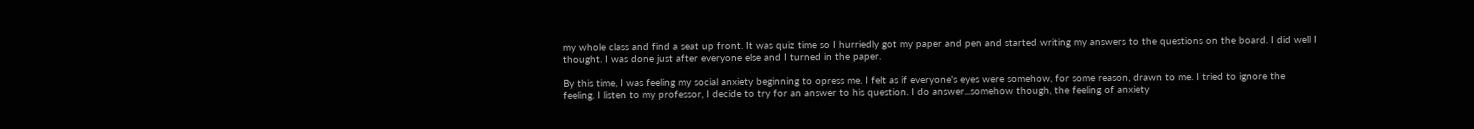my whole class and find a seat up front. It was quiz time so I hurriedly got my paper and pen and started writing my answers to the questions on the board. I did well I thought. I was done just after everyone else and I turned in the paper.

By this time, I was feeling my social anxiety beginning to opress me. I felt as if everyone's eyes were somehow, for some reason, drawn to me. I tried to ignore the feeling. I listen to my professor, I decide to try for an answer to his question. I do answer...somehow though, the feeling of anxiety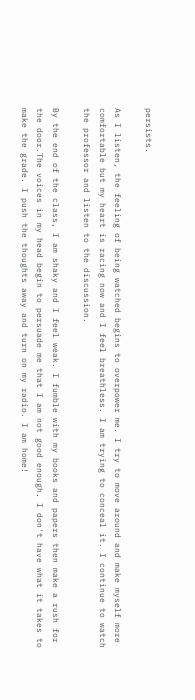persists.

As I listen, the feeling of being watched begins to overpower me. I try to move around and make myself more comfortable but my heart is racing now and I feel breathless. I am trying to conceal it. I continue to watch the professor and listen to the discussion.

By the end of the class, I am shaky and I feel weak. I fumble with my books and papers then make a rush for the door.The voices in my head begin to persuade me that I am not good enough. I don't have what it takes to make the grade. I push the thoughts away and turn on my radio. I am home!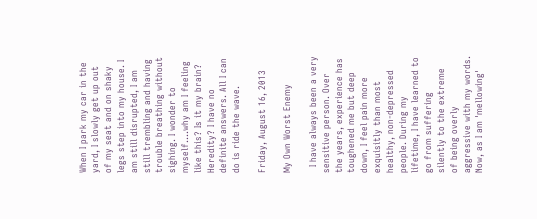When I park my car in the yard, I slowly get up out of my seat and on shaky legs step into my house. I am still disrupted, I am still trembling and having trouble breathing without sighing. I wonder to myself....why am I feeling like this? Is it my brain? Heredity? I have no definite answers. All I can do is ride the wave.

Friday, August 16, 2013

My Own Worst Enemy

  I have always been a very sensitive person. Over the years, experience has toughened me but deep down, I feel pain more exquisitly than most healthy, non-depressed people. During my lifetime, I have learned to go from suffering silently to the extreme of being overly aggressive with my words. Now, as I am 'mellowing'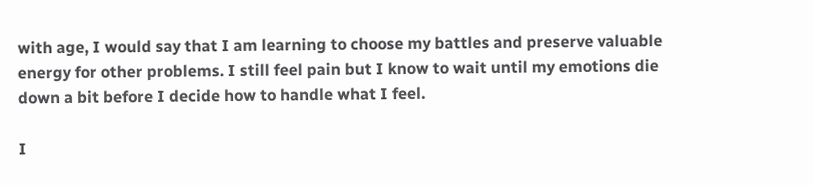with age, I would say that I am learning to choose my battles and preserve valuable energy for other problems. I still feel pain but I know to wait until my emotions die down a bit before I decide how to handle what I feel.

I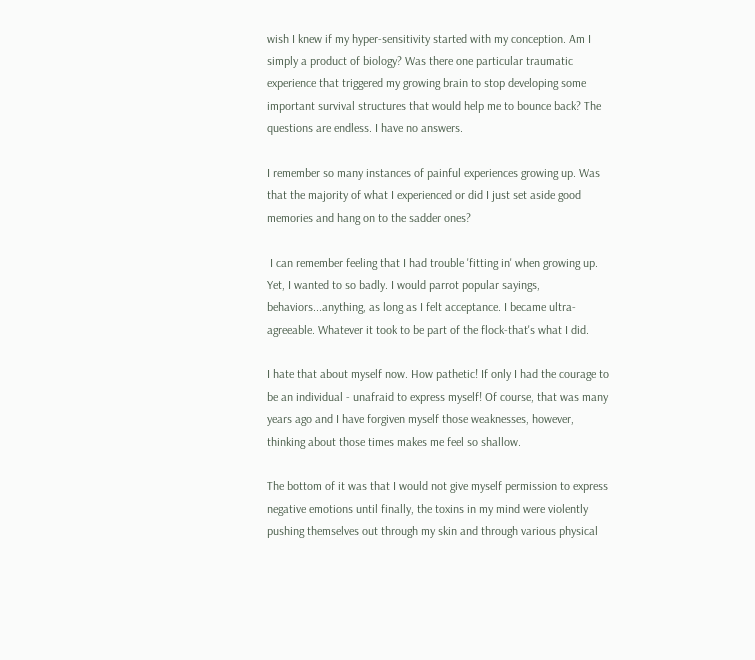wish I knew if my hyper-sensitivity started with my conception. Am I simply a product of biology? Was there one particular traumatic experience that triggered my growing brain to stop developing some important survival structures that would help me to bounce back? The questions are endless. I have no answers.

I remember so many instances of painful experiences growing up. Was that the majority of what I experienced or did I just set aside good memories and hang on to the sadder ones?

 I can remember feeling that I had trouble 'fitting in' when growing up. Yet, I wanted to so badly. I would parrot popular sayings, behaviors...anything, as long as I felt acceptance. I became ultra-agreeable. Whatever it took to be part of the flock-that's what I did.

I hate that about myself now. How pathetic! If only I had the courage to be an individual - unafraid to express myself! Of course, that was many years ago and I have forgiven myself those weaknesses, however, thinking about those times makes me feel so shallow.

The bottom of it was that I would not give myself permission to express negative emotions until finally, the toxins in my mind were violently pushing themselves out through my skin and through various physical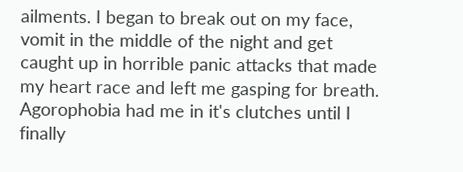ailments. I began to break out on my face, vomit in the middle of the night and get caught up in horrible panic attacks that made my heart race and left me gasping for breath. Agorophobia had me in it's clutches until I finally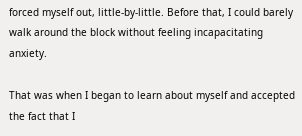forced myself out, little-by-little. Before that, I could barely walk around the block without feeling incapacitating anxiety.

That was when I began to learn about myself and accepted the fact that I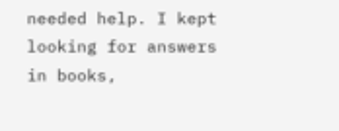needed help. I kept looking for answers in books,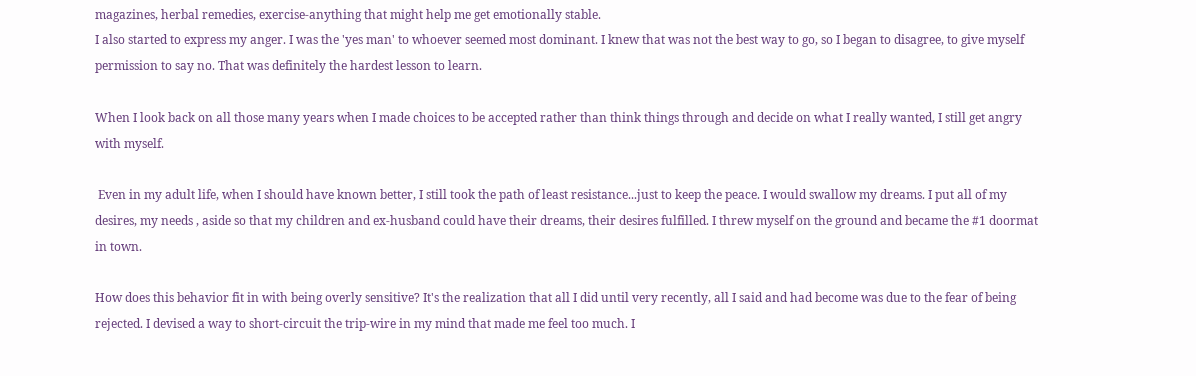magazines, herbal remedies, exercise-anything that might help me get emotionally stable.
I also started to express my anger. I was the 'yes man' to whoever seemed most dominant. I knew that was not the best way to go, so I began to disagree, to give myself permission to say no. That was definitely the hardest lesson to learn.

When I look back on all those many years when I made choices to be accepted rather than think things through and decide on what I really wanted, I still get angry with myself.

 Even in my adult life, when I should have known better, I still took the path of least resistance...just to keep the peace. I would swallow my dreams. I put all of my desires, my needs , aside so that my children and ex-husband could have their dreams, their desires fulfilled. I threw myself on the ground and became the #1 doormat in town.

How does this behavior fit in with being overly sensitive? It's the realization that all I did until very recently, all I said and had become was due to the fear of being rejected. I devised a way to short-circuit the trip-wire in my mind that made me feel too much. I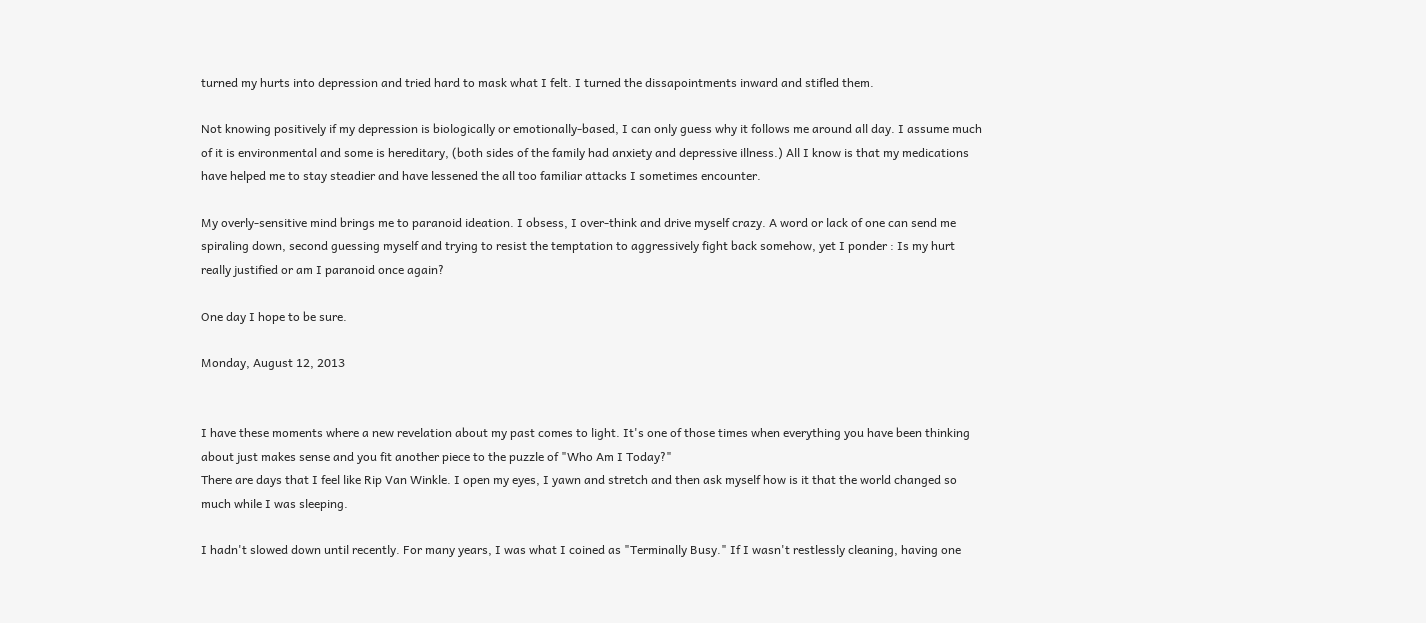turned my hurts into depression and tried hard to mask what I felt. I turned the dissapointments inward and stifled them.

Not knowing positively if my depression is biologically or emotionally-based, I can only guess why it follows me around all day. I assume much of it is environmental and some is hereditary, (both sides of the family had anxiety and depressive illness.) All I know is that my medications have helped me to stay steadier and have lessened the all too familiar attacks I sometimes encounter.

My overly-sensitive mind brings me to paranoid ideation. I obsess, I over-think and drive myself crazy. A word or lack of one can send me spiraling down, second guessing myself and trying to resist the temptation to aggressively fight back somehow, yet I ponder : Is my hurt really justified or am I paranoid once again?

One day I hope to be sure.

Monday, August 12, 2013


I have these moments where a new revelation about my past comes to light. It's one of those times when everything you have been thinking about just makes sense and you fit another piece to the puzzle of "Who Am I Today?"
There are days that I feel like Rip Van Winkle. I open my eyes, I yawn and stretch and then ask myself how is it that the world changed so much while I was sleeping.

I hadn't slowed down until recently. For many years, I was what I coined as "Terminally Busy." If I wasn't restlessly cleaning, having one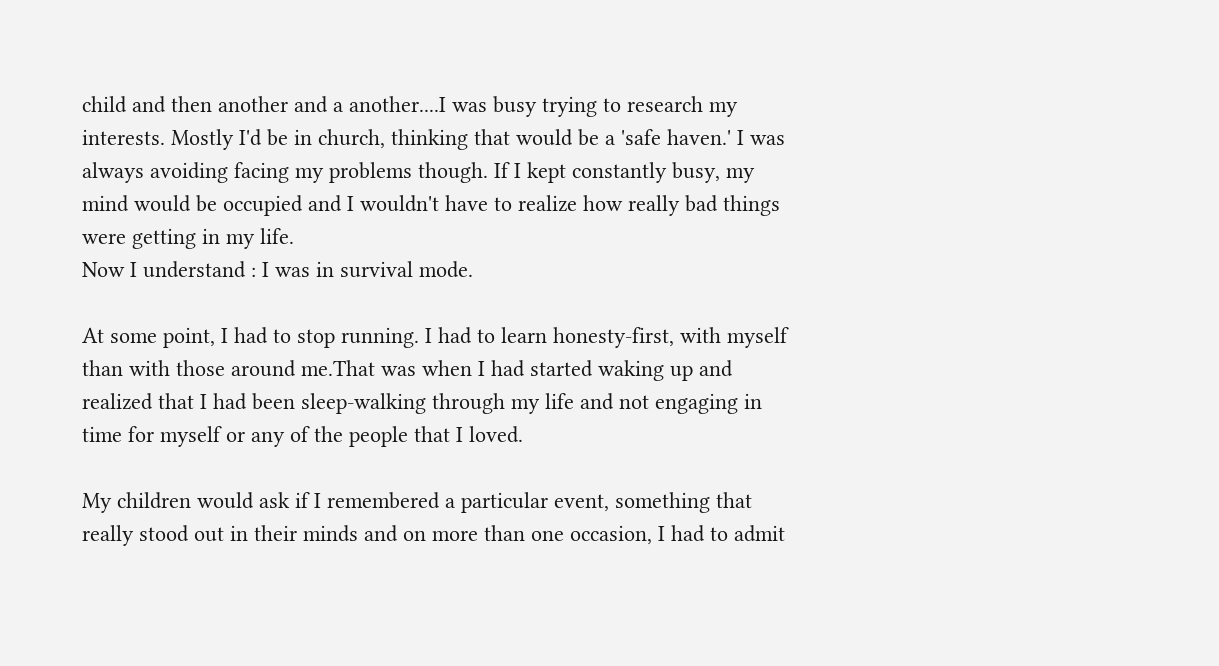child and then another and a another....I was busy trying to research my interests. Mostly I'd be in church, thinking that would be a 'safe haven.' I was always avoiding facing my problems though. If I kept constantly busy, my mind would be occupied and I wouldn't have to realize how really bad things were getting in my life.
Now I understand : I was in survival mode.

At some point, I had to stop running. I had to learn honesty-first, with myself than with those around me.That was when I had started waking up and realized that I had been sleep-walking through my life and not engaging in time for myself or any of the people that I loved.

My children would ask if I remembered a particular event, something that really stood out in their minds and on more than one occasion, I had to admit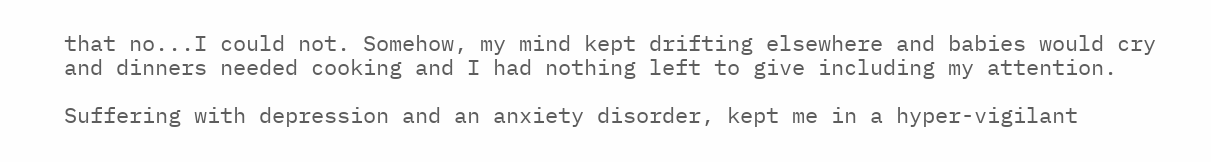that no...I could not. Somehow, my mind kept drifting elsewhere and babies would cry and dinners needed cooking and I had nothing left to give including my attention.

Suffering with depression and an anxiety disorder, kept me in a hyper-vigilant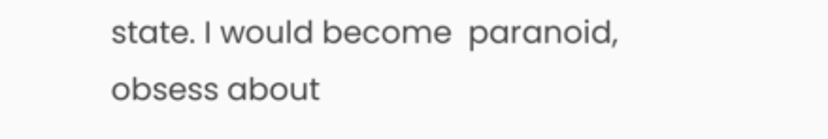state. I would become  paranoid, obsess about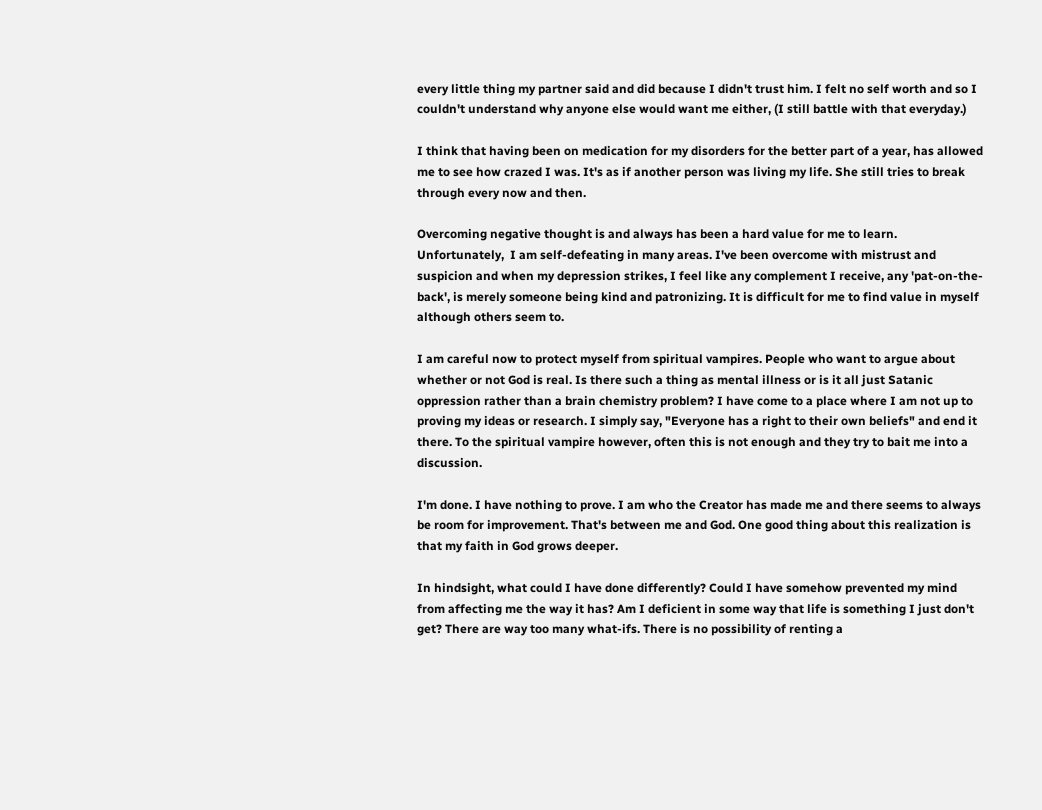every little thing my partner said and did because I didn't trust him. I felt no self worth and so I couldn't understand why anyone else would want me either, (I still battle with that everyday.)

I think that having been on medication for my disorders for the better part of a year, has allowed me to see how crazed I was. It's as if another person was living my life. She still tries to break through every now and then.

Overcoming negative thought is and always has been a hard value for me to learn. Unfortunately,  I am self-defeating in many areas. I've been overcome with mistrust and suspicion and when my depression strikes, I feel like any complement I receive, any 'pat-on-the-back', is merely someone being kind and patronizing. It is difficult for me to find value in myself although others seem to.

I am careful now to protect myself from spiritual vampires. People who want to argue about whether or not God is real. Is there such a thing as mental illness or is it all just Satanic oppression rather than a brain chemistry problem? I have come to a place where I am not up to proving my ideas or research. I simply say, "Everyone has a right to their own beliefs" and end it there. To the spiritual vampire however, often this is not enough and they try to bait me into a discussion.

I'm done. I have nothing to prove. I am who the Creator has made me and there seems to always be room for improvement. That's between me and God. One good thing about this realization is that my faith in God grows deeper.

In hindsight, what could I have done differently? Could I have somehow prevented my mind from affecting me the way it has? Am I deficient in some way that life is something I just don't get? There are way too many what-ifs. There is no possibility of renting a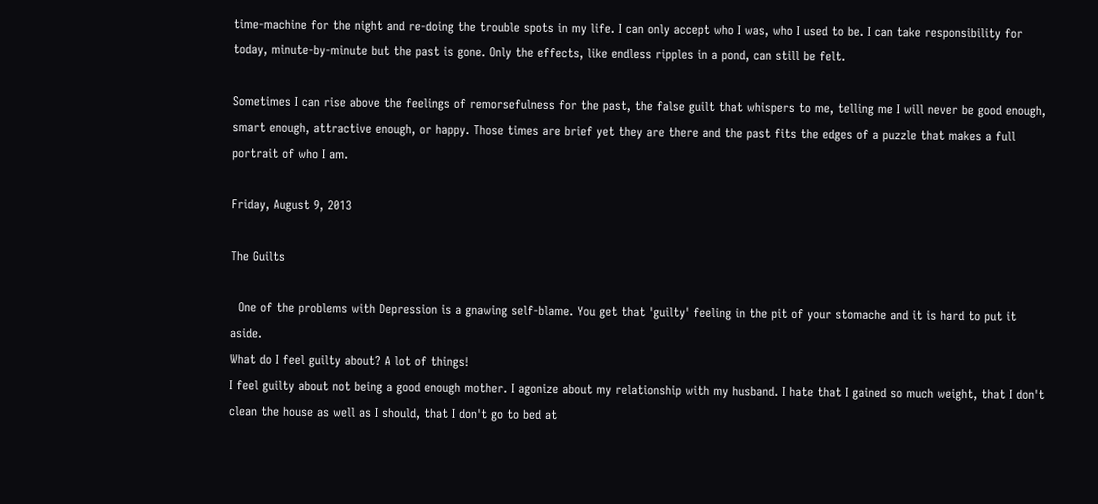time-machine for the night and re-doing the trouble spots in my life. I can only accept who I was, who I used to be. I can take responsibility for today, minute-by-minute but the past is gone. Only the effects, like endless ripples in a pond, can still be felt.

Sometimes I can rise above the feelings of remorsefulness for the past, the false guilt that whispers to me, telling me I will never be good enough, smart enough, attractive enough, or happy. Those times are brief yet they are there and the past fits the edges of a puzzle that makes a full portrait of who I am.

Friday, August 9, 2013

The Guilts

  One of the problems with Depression is a gnawing self-blame. You get that 'guilty' feeling in the pit of your stomache and it is hard to put it aside.
What do I feel guilty about? A lot of things!
I feel guilty about not being a good enough mother. I agonize about my relationship with my husband. I hate that I gained so much weight, that I don't clean the house as well as I should, that I don't go to bed at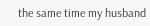the same time my husband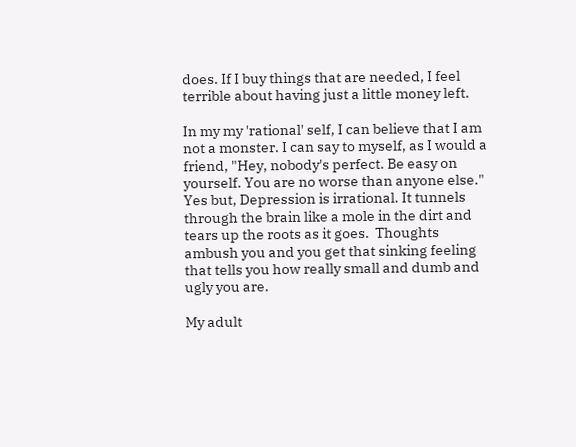does. If I buy things that are needed, I feel terrible about having just a little money left.

In my my 'rational' self, I can believe that I am not a monster. I can say to myself, as I would a friend, "Hey, nobody's perfect. Be easy on yourself. You are no worse than anyone else." Yes but, Depression is irrational. It tunnels through the brain like a mole in the dirt and tears up the roots as it goes.  Thoughts ambush you and you get that sinking feeling that tells you how really small and dumb and ugly you are.

My adult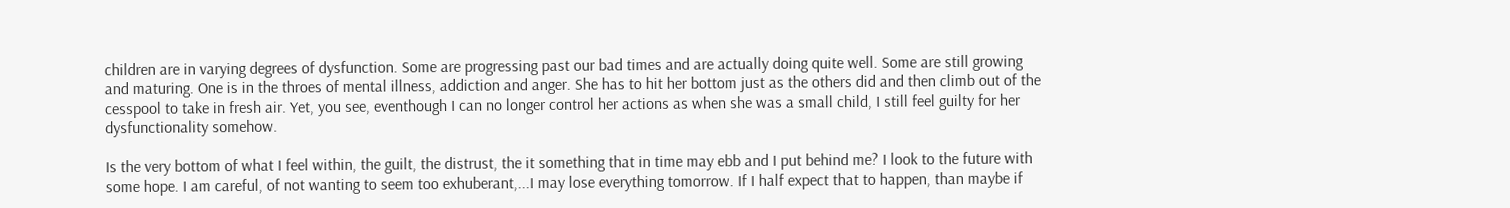children are in varying degrees of dysfunction. Some are progressing past our bad times and are actually doing quite well. Some are still growing and maturing. One is in the throes of mental illness, addiction and anger. She has to hit her bottom just as the others did and then climb out of the cesspool to take in fresh air. Yet, you see, eventhough I can no longer control her actions as when she was a small child, I still feel guilty for her dysfunctionality somehow.

Is the very bottom of what I feel within, the guilt, the distrust, the it something that in time may ebb and I put behind me? I look to the future with some hope. I am careful, of not wanting to seem too exhuberant,...I may lose everything tomorrow. If I half expect that to happen, than maybe if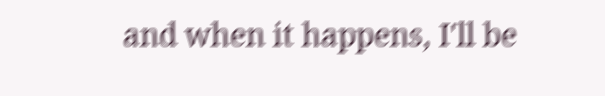and when it happens, I'll be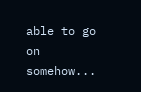able to go on somehow...